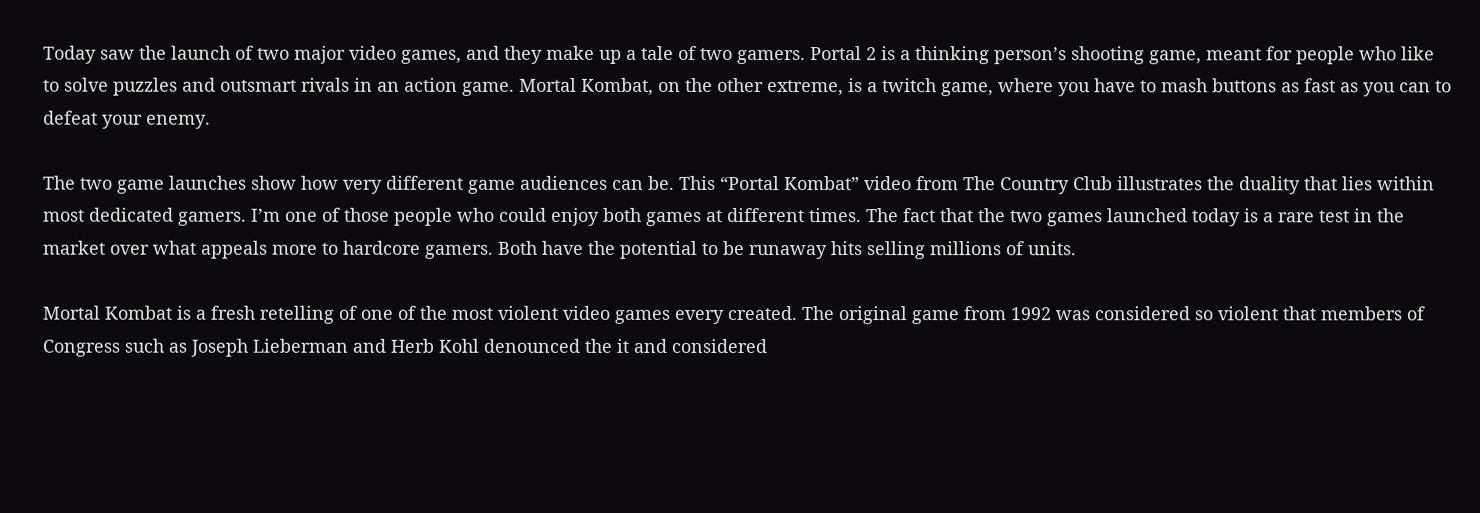Today saw the launch of two major video games, and they make up a tale of two gamers. Portal 2 is a thinking person’s shooting game, meant for people who like to solve puzzles and outsmart rivals in an action game. Mortal Kombat, on the other extreme, is a twitch game, where you have to mash buttons as fast as you can to defeat your enemy.

The two game launches show how very different game audiences can be. This “Portal Kombat” video from The Country Club illustrates the duality that lies within most dedicated gamers. I’m one of those people who could enjoy both games at different times. The fact that the two games launched today is a rare test in the market over what appeals more to hardcore gamers. Both have the potential to be runaway hits selling millions of units.

Mortal Kombat is a fresh retelling of one of the most violent video games every created. The original game from 1992 was considered so violent that members of Congress such as Joseph Lieberman and Herb Kohl denounced the it and considered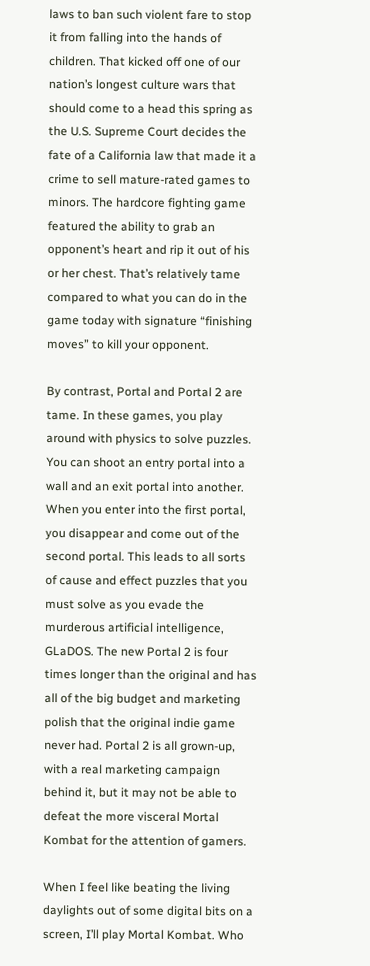laws to ban such violent fare to stop it from falling into the hands of children. That kicked off one of our nation’s longest culture wars that should come to a head this spring as the U.S. Supreme Court decides the fate of a California law that made it a crime to sell mature-rated games to minors. The hardcore fighting game featured the ability to grab an opponent’s heart and rip it out of his or her chest. That’s relatively tame compared to what you can do in the game today with signature “finishing moves” to kill your opponent.

By contrast, Portal and Portal 2 are tame. In these games, you play around with physics to solve puzzles. You can shoot an entry portal into a wall and an exit portal into another. When you enter into the first portal, you disappear and come out of the second portal. This leads to all sorts of cause and effect puzzles that you must solve as you evade the murderous artificial intelligence, GLaDOS. The new Portal 2 is four times longer than the original and has all of the big budget and marketing polish that the original indie game never had. Portal 2 is all grown-up, with a real marketing campaign behind it, but it may not be able to defeat the more visceral Mortal Kombat for the attention of gamers.

When I feel like beating the living daylights out of some digital bits on a screen, I’ll play Mortal Kombat. Who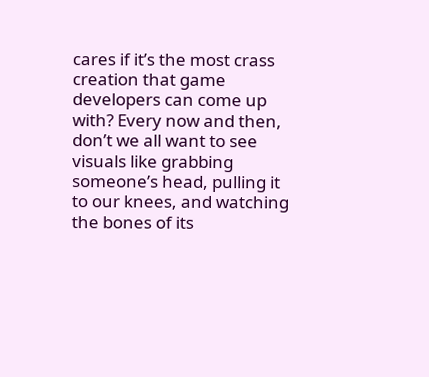cares if it’s the most crass creation that game developers can come up with? Every now and then, don’t we all want to see visuals like grabbing someone’s head, pulling it to our knees, and watching the bones of its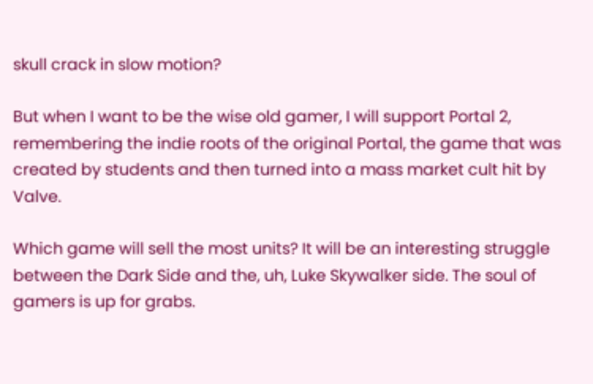skull crack in slow motion?

But when I want to be the wise old gamer, I will support Portal 2, remembering the indie roots of the original Portal, the game that was created by students and then turned into a mass market cult hit by Valve.

Which game will sell the most units? It will be an interesting struggle between the Dark Side and the, uh, Luke Skywalker side. The soul of gamers is up for grabs.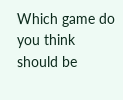Which game do you think should be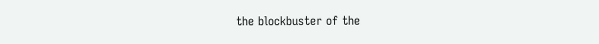the blockbuster of the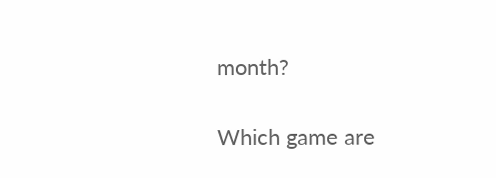month?

Which game are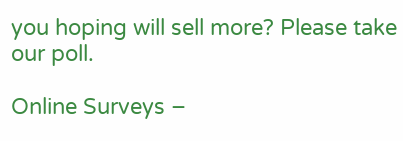you hoping will sell more? Please take our poll.

Online Surveys –